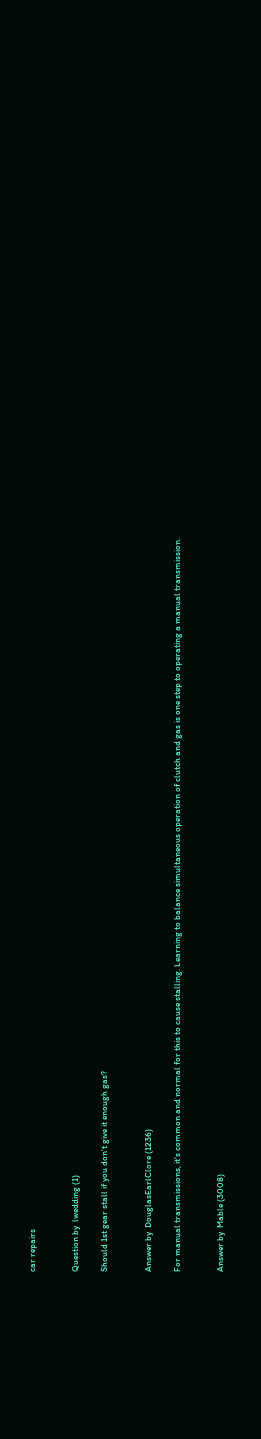car repairs


Question by  lwedding (1)

Should 1st gear stall if you don't give it enough gas?


Answer by  DouglasEarlClore (1236)

For manual transmissions, it's common and normal for this to cause stalling. Learning to balance simultaneous operation of clutch and gas is one step to operating a manual transmission.


Answer by  Mable (3008)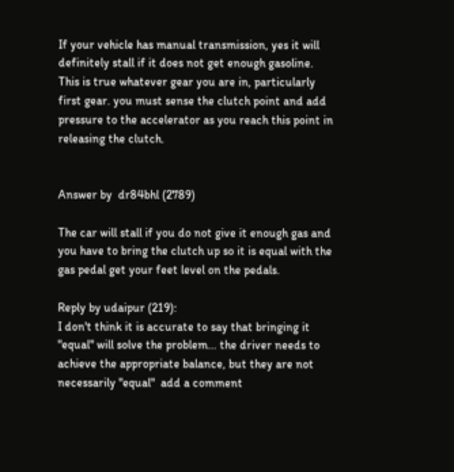If your vehicle has manual transmission, yes it will definitely stall if it does not get enough gasoline. This is true whatever gear you are in, particularly first gear. you must sense the clutch point and add pressure to the accelerator as you reach this point in releasing the clutch.


Answer by  dr84bhl (2789)

The car will stall if you do not give it enough gas and you have to bring the clutch up so it is equal with the gas pedal get your feet level on the pedals.

Reply by udaipur (219):
I don't think it is accurate to say that bringing it "equal" will solve the problem... the driver needs to achieve the appropriate balance, but they are not necessarily "equal"  add a comment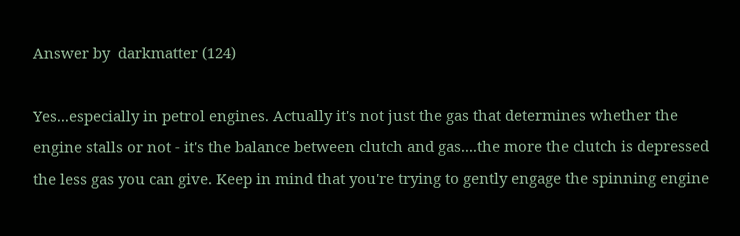Answer by  darkmatter (124)

Yes...especially in petrol engines. Actually it's not just the gas that determines whether the engine stalls or not - it's the balance between clutch and gas....the more the clutch is depressed the less gas you can give. Keep in mind that you're trying to gently engage the spinning engine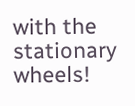with the stationary wheels!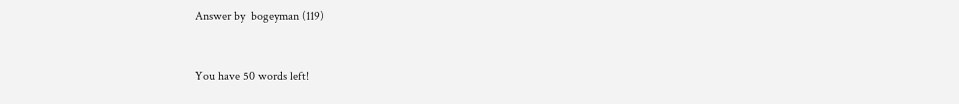Answer by  bogeyman (119)


You have 50 words left!